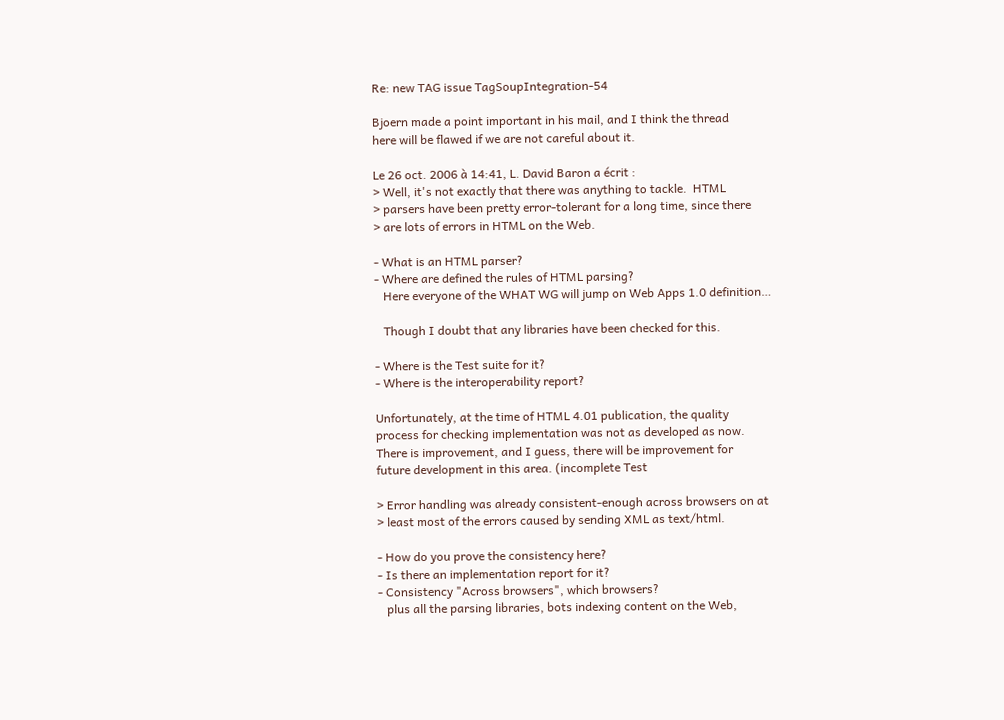Re: new TAG issue TagSoupIntegration-54

Bjoern made a point important in his mail, and I think the thread
here will be flawed if we are not careful about it.

Le 26 oct. 2006 à 14:41, L. David Baron a écrit :
> Well, it's not exactly that there was anything to tackle.  HTML
> parsers have been pretty error-tolerant for a long time, since there
> are lots of errors in HTML on the Web.

- What is an HTML parser?
- Where are defined the rules of HTML parsing?
   Here everyone of the WHAT WG will jump on Web Apps 1.0 definition…

   Though I doubt that any libraries have been checked for this.

- Where is the Test suite for it?
- Where is the interoperability report?

Unfortunately, at the time of HTML 4.01 publication, the quality
process for checking implementation was not as developed as now.
There is improvement, and I guess, there will be improvement for
future development in this area. (incomplete Test

> Error handling was already consistent-enough across browsers on at
> least most of the errors caused by sending XML as text/html.

- How do you prove the consistency here?
- Is there an implementation report for it?
- Consistency "Across browsers", which browsers?
   plus all the parsing libraries, bots indexing content on the Web,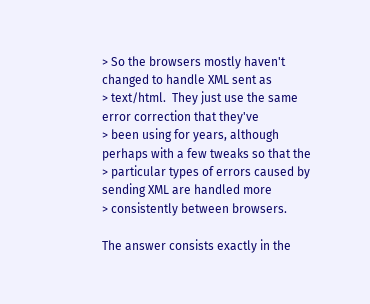> So the browsers mostly haven't changed to handle XML sent as
> text/html.  They just use the same error correction that they've
> been using for years, although perhaps with a few tweaks so that the
> particular types of errors caused by sending XML are handled more
> consistently between browsers.

The answer consists exactly in the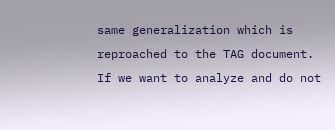same generalization which is
reproached to the TAG document. If we want to analyze and do not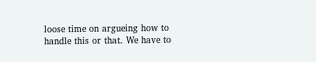loose time on argueing how to handle this or that. We have to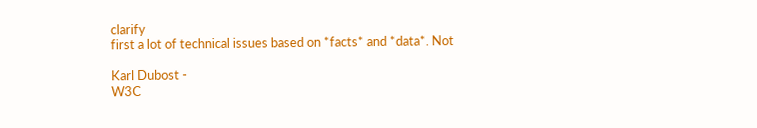clarify
first a lot of technical issues based on *facts* and *data*. Not

Karl Dubost -
W3C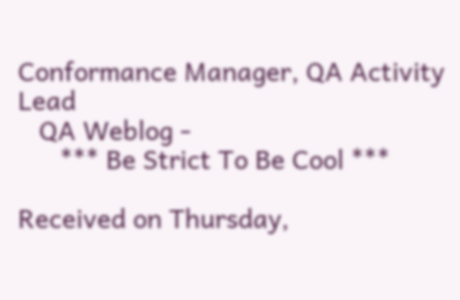Conformance Manager, QA Activity Lead
   QA Weblog -
      *** Be Strict To Be Cool ***

Received on Thursday,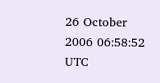26 October 2006 06:58:52 UTC